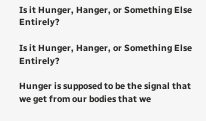Is it Hunger, Hanger, or Something Else Entirely?

Is it Hunger, Hanger, or Something Else Entirely?

Hunger is supposed to be the signal that we get from our bodies that we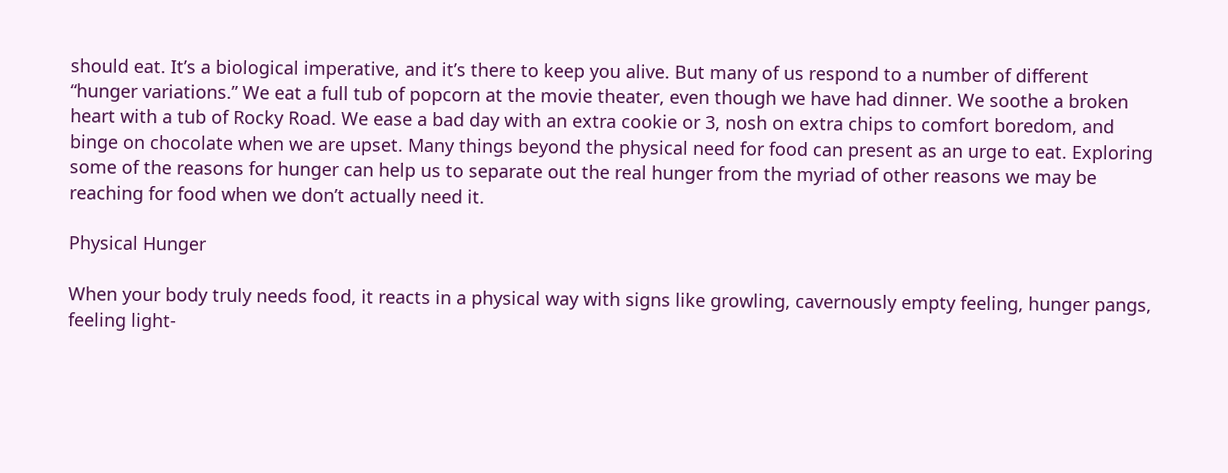should eat. It’s a biological imperative, and it’s there to keep you alive. But many of us respond to a number of different “hunger variations.” We eat a full tub of popcorn at the movie theater, even though we have had dinner. We soothe a broken heart with a tub of Rocky Road. We ease a bad day with an extra cookie or 3, nosh on extra chips to comfort boredom, and binge on chocolate when we are upset. Many things beyond the physical need for food can present as an urge to eat. Exploring some of the reasons for hunger can help us to separate out the real hunger from the myriad of other reasons we may be reaching for food when we don’t actually need it.

Physical Hunger

When your body truly needs food, it reacts in a physical way with signs like growling, cavernously empty feeling, hunger pangs, feeling light-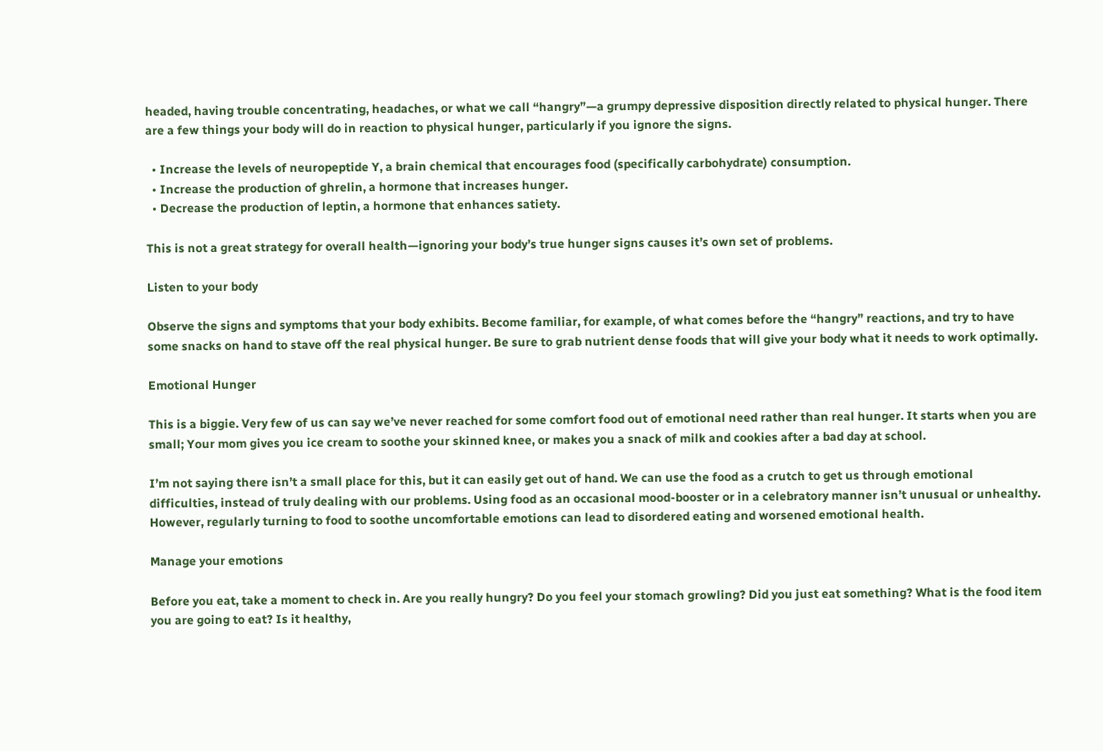headed, having trouble concentrating, headaches, or what we call “hangry”—a grumpy depressive disposition directly related to physical hunger. There are a few things your body will do in reaction to physical hunger, particularly if you ignore the signs.

  • Increase the levels of neuropeptide Y, a brain chemical that encourages food (specifically carbohydrate) consumption.
  • Increase the production of ghrelin, a hormone that increases hunger.
  • Decrease the production of leptin, a hormone that enhances satiety.

This is not a great strategy for overall health—ignoring your body’s true hunger signs causes it’s own set of problems.

Listen to your body

Observe the signs and symptoms that your body exhibits. Become familiar, for example, of what comes before the “hangry” reactions, and try to have some snacks on hand to stave off the real physical hunger. Be sure to grab nutrient dense foods that will give your body what it needs to work optimally.

Emotional Hunger

This is a biggie. Very few of us can say we’ve never reached for some comfort food out of emotional need rather than real hunger. It starts when you are small; Your mom gives you ice cream to soothe your skinned knee, or makes you a snack of milk and cookies after a bad day at school.

I’m not saying there isn’t a small place for this, but it can easily get out of hand. We can use the food as a crutch to get us through emotional difficulties, instead of truly dealing with our problems. Using food as an occasional mood-booster or in a celebratory manner isn’t unusual or unhealthy. However, regularly turning to food to soothe uncomfortable emotions can lead to disordered eating and worsened emotional health.

Manage your emotions

Before you eat, take a moment to check in. Are you really hungry? Do you feel your stomach growling? Did you just eat something? What is the food item you are going to eat? Is it healthy,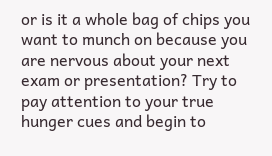or is it a whole bag of chips you want to munch on because you are nervous about your next exam or presentation? Try to pay attention to your true hunger cues and begin to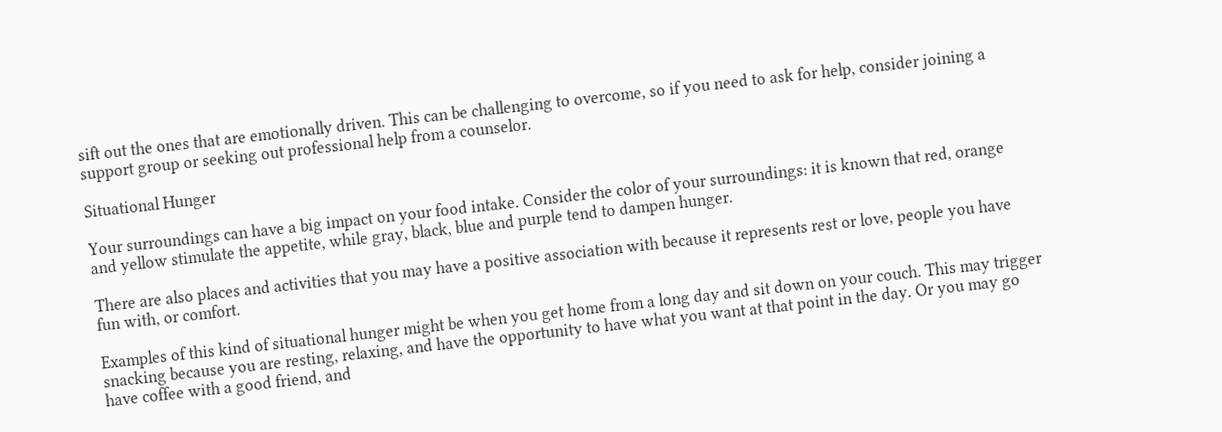sift out the ones that are emotionally driven. This can be challenging to overcome, so if you need to ask for help, consider joining a support group or seeking out professional help from a counselor.

Situational Hunger

Your surroundings can have a big impact on your food intake. Consider the color of your surroundings: it is known that red, orange and yellow stimulate the appetite, while gray, black, blue and purple tend to dampen hunger.

There are also places and activities that you may have a positive association with because it represents rest or love, people you have fun with, or comfort.

Examples of this kind of situational hunger might be when you get home from a long day and sit down on your couch. This may trigger snacking because you are resting, relaxing, and have the opportunity to have what you want at that point in the day. Or you may go have coffee with a good friend, and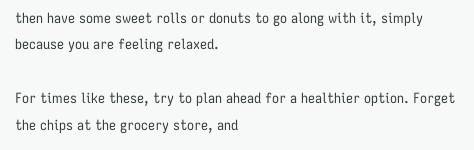then have some sweet rolls or donuts to go along with it, simply because you are feeling relaxed.

For times like these, try to plan ahead for a healthier option. Forget the chips at the grocery store, and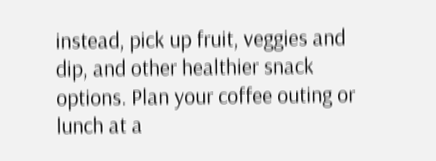instead, pick up fruit, veggies and dip, and other healthier snack options. Plan your coffee outing or lunch at a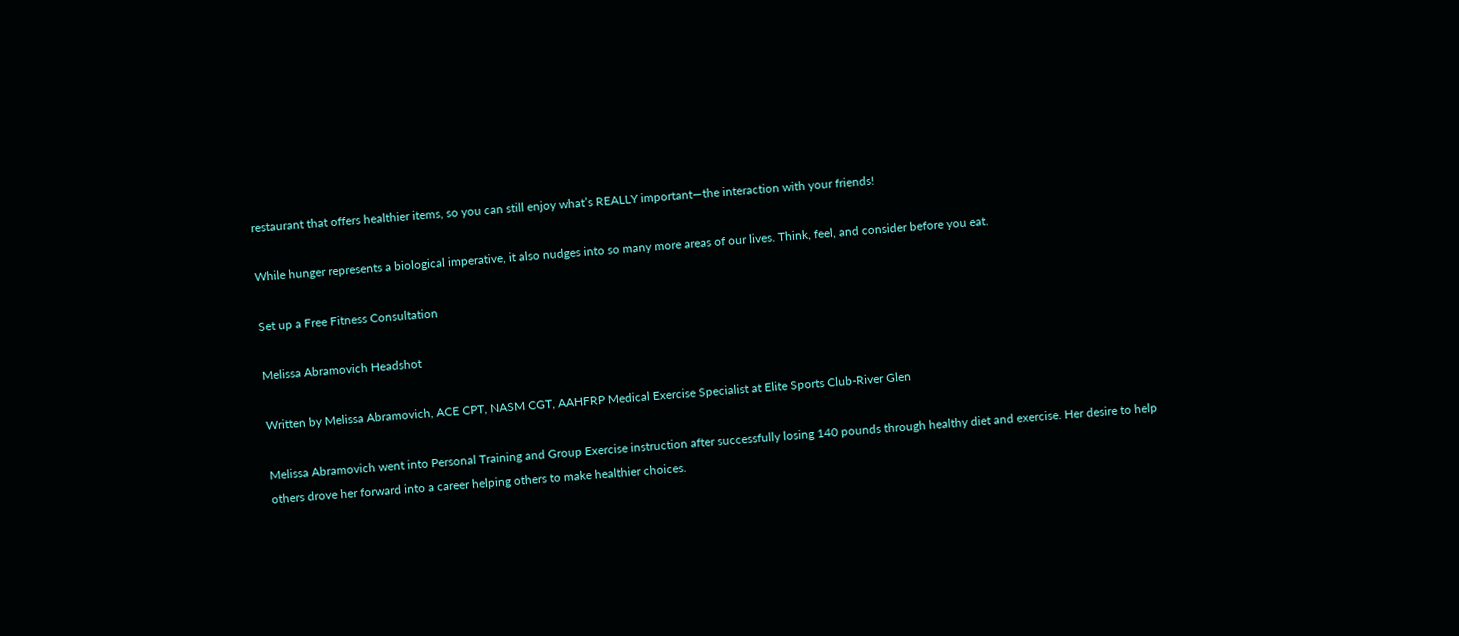restaurant that offers healthier items, so you can still enjoy what’s REALLY important—the interaction with your friends!

While hunger represents a biological imperative, it also nudges into so many more areas of our lives. Think, feel, and consider before you eat.

Set up a Free Fitness Consultation

Melissa Abramovich Headshot

Written by Melissa Abramovich, ACE CPT, NASM CGT, AAHFRP Medical Exercise Specialist at Elite Sports Club-River Glen

Melissa Abramovich went into Personal Training and Group Exercise instruction after successfully losing 140 pounds through healthy diet and exercise. Her desire to help others drove her forward into a career helping others to make healthier choices.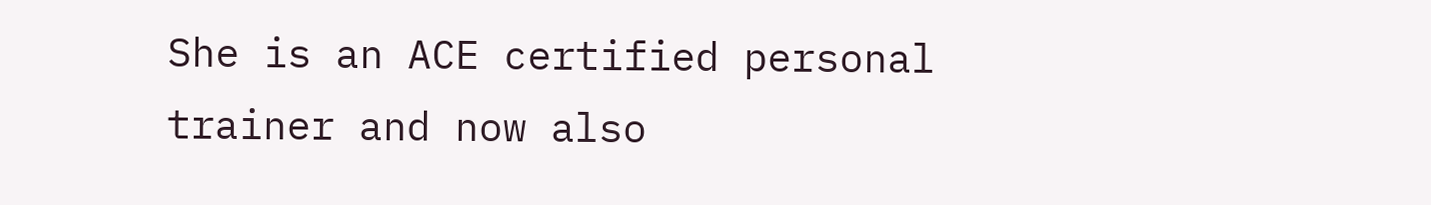She is an ACE certified personal trainer and now also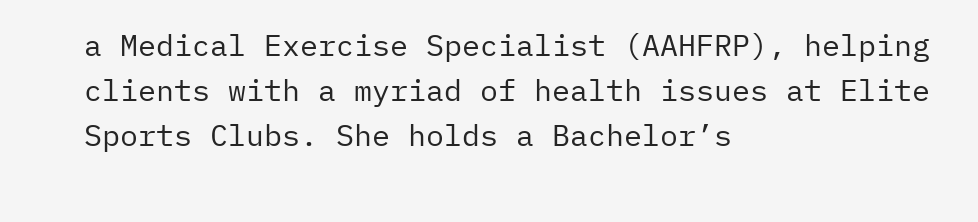a Medical Exercise Specialist (AAHFRP), helping clients with a myriad of health issues at Elite Sports Clubs. She holds a Bachelor’s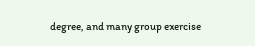degree, and many group exercise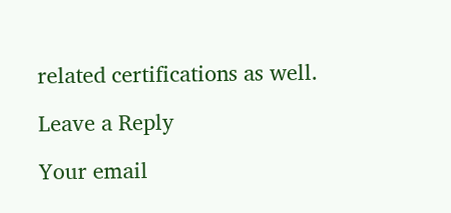related certifications as well.

Leave a Reply

Your email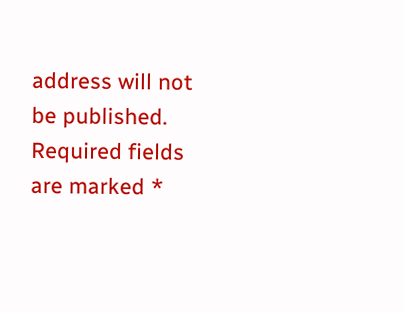address will not be published. Required fields are marked *